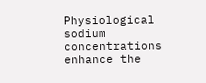Physiological sodium concentrations enhance the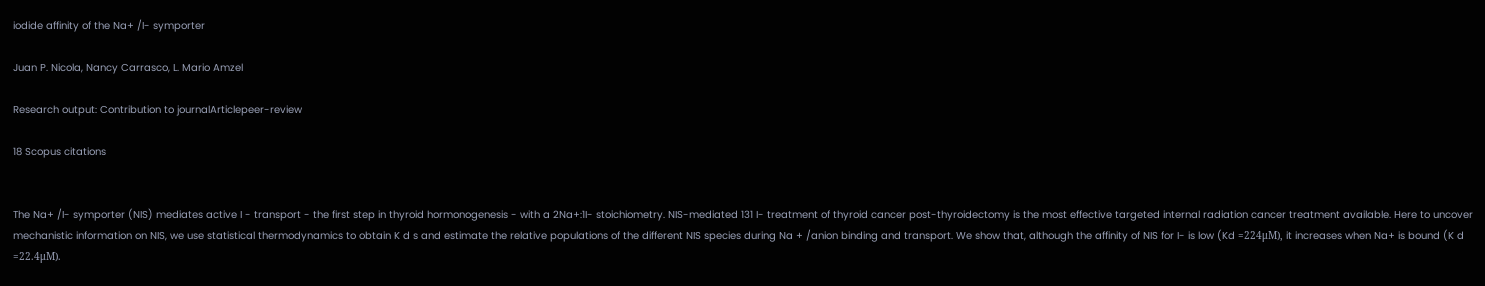iodide affinity of the Na+ /I- symporter

Juan P. Nicola, Nancy Carrasco, L. Mario Amzel

Research output: Contribution to journalArticlepeer-review

18 Scopus citations


The Na+ /I- symporter (NIS) mediates active I - transport - the first step in thyroid hormonogenesis - with a 2Na+:1I- stoichiometry. NIS-mediated 131 I- treatment of thyroid cancer post-thyroidectomy is the most effective targeted internal radiation cancer treatment available. Here to uncover mechanistic information on NIS, we use statistical thermodynamics to obtain K d s and estimate the relative populations of the different NIS species during Na + /anion binding and transport. We show that, although the affinity of NIS for I- is low (Kd =224μM), it increases when Na+ is bound (K d =22.4μM).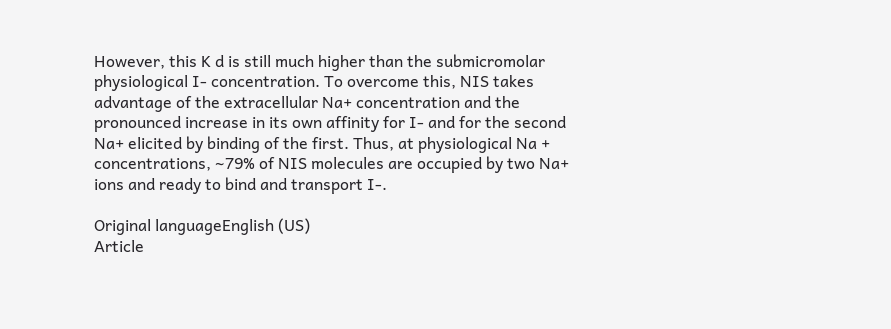However, this K d is still much higher than the submicromolar physiological I- concentration. To overcome this, NIS takes advantage of the extracellular Na+ concentration and the pronounced increase in its own affinity for I- and for the second Na+ elicited by binding of the first. Thus, at physiological Na + concentrations, ∼79% of NIS molecules are occupied by two Na+ ions and ready to bind and transport I-.

Original languageEnglish (US)
Article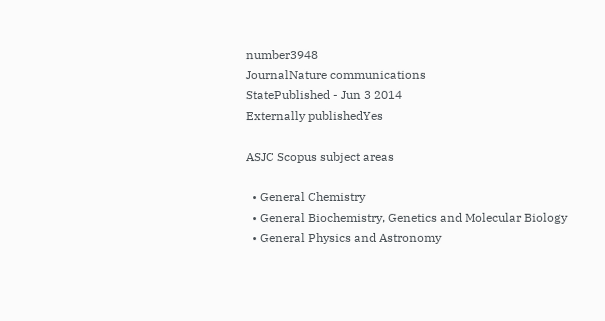number3948
JournalNature communications
StatePublished - Jun 3 2014
Externally publishedYes

ASJC Scopus subject areas

  • General Chemistry
  • General Biochemistry, Genetics and Molecular Biology
  • General Physics and Astronomy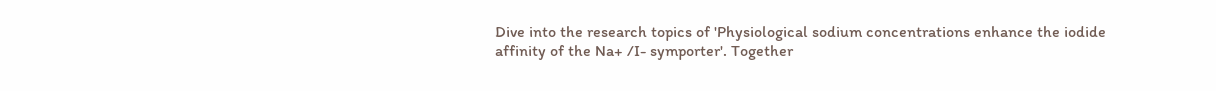Dive into the research topics of 'Physiological sodium concentrations enhance the iodide affinity of the Na+ /I- symporter'. Together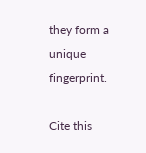they form a unique fingerprint.

Cite this